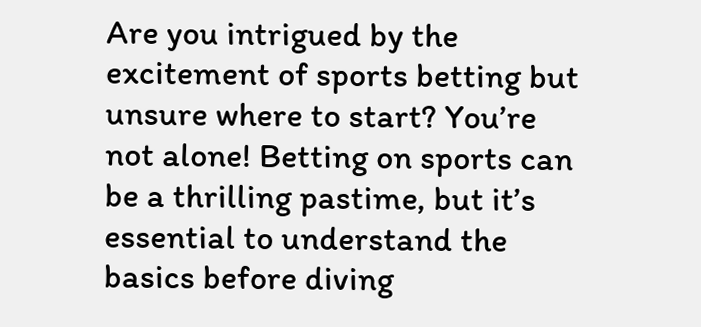Are you intrigued by the excitement of sports betting but unsure where to start? You’re not alone! Betting on sports can be a thrilling pastime, but it’s essential to understand the basics before diving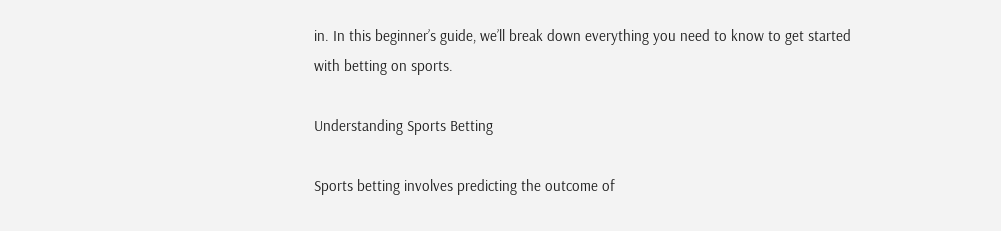in. In this beginner’s guide, we’ll break down everything you need to know to get started with betting on sports.

Understanding Sports Betting

Sports betting involves predicting the outcome of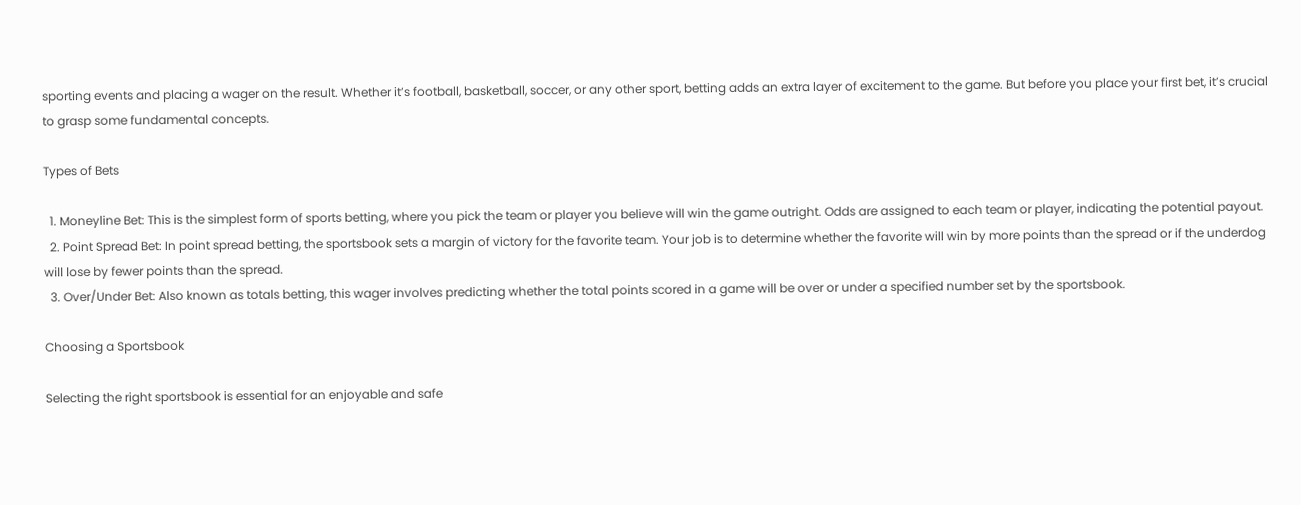sporting events and placing a wager on the result. Whether it’s football, basketball, soccer, or any other sport, betting adds an extra layer of excitement to the game. But before you place your first bet, it’s crucial to grasp some fundamental concepts.

Types of Bets

  1. Moneyline Bet: This is the simplest form of sports betting, where you pick the team or player you believe will win the game outright. Odds are assigned to each team or player, indicating the potential payout.
  2. Point Spread Bet: In point spread betting, the sportsbook sets a margin of victory for the favorite team. Your job is to determine whether the favorite will win by more points than the spread or if the underdog will lose by fewer points than the spread.
  3. Over/Under Bet: Also known as totals betting, this wager involves predicting whether the total points scored in a game will be over or under a specified number set by the sportsbook.

Choosing a Sportsbook

Selecting the right sportsbook is essential for an enjoyable and safe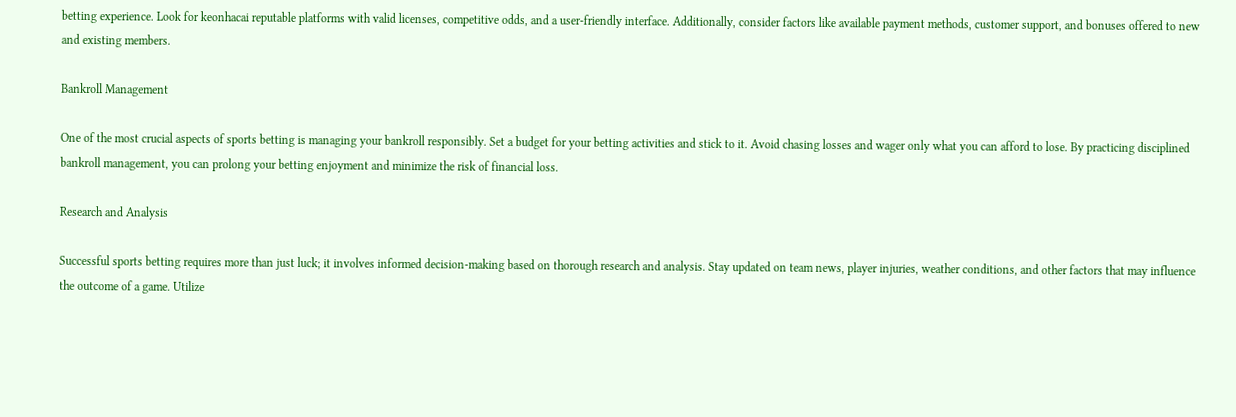betting experience. Look for keonhacai reputable platforms with valid licenses, competitive odds, and a user-friendly interface. Additionally, consider factors like available payment methods, customer support, and bonuses offered to new and existing members.

Bankroll Management

One of the most crucial aspects of sports betting is managing your bankroll responsibly. Set a budget for your betting activities and stick to it. Avoid chasing losses and wager only what you can afford to lose. By practicing disciplined bankroll management, you can prolong your betting enjoyment and minimize the risk of financial loss.

Research and Analysis

Successful sports betting requires more than just luck; it involves informed decision-making based on thorough research and analysis. Stay updated on team news, player injuries, weather conditions, and other factors that may influence the outcome of a game. Utilize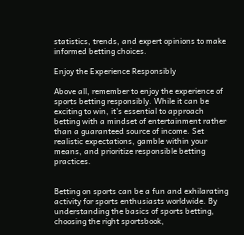statistics, trends, and expert opinions to make informed betting choices.

Enjoy the Experience Responsibly

Above all, remember to enjoy the experience of sports betting responsibly. While it can be exciting to win, it’s essential to approach betting with a mindset of entertainment rather than a guaranteed source of income. Set realistic expectations, gamble within your means, and prioritize responsible betting practices.


Betting on sports can be a fun and exhilarating activity for sports enthusiasts worldwide. By understanding the basics of sports betting, choosing the right sportsbook,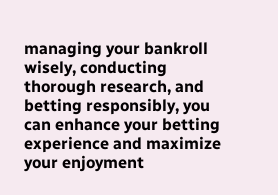managing your bankroll wisely, conducting thorough research, and betting responsibly, you can enhance your betting experience and maximize your enjoyment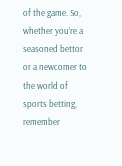of the game. So, whether you’re a seasoned bettor or a newcomer to the world of sports betting, remember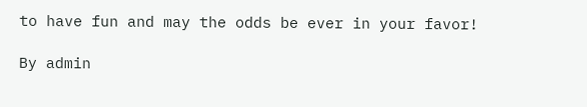to have fun and may the odds be ever in your favor!

By admin